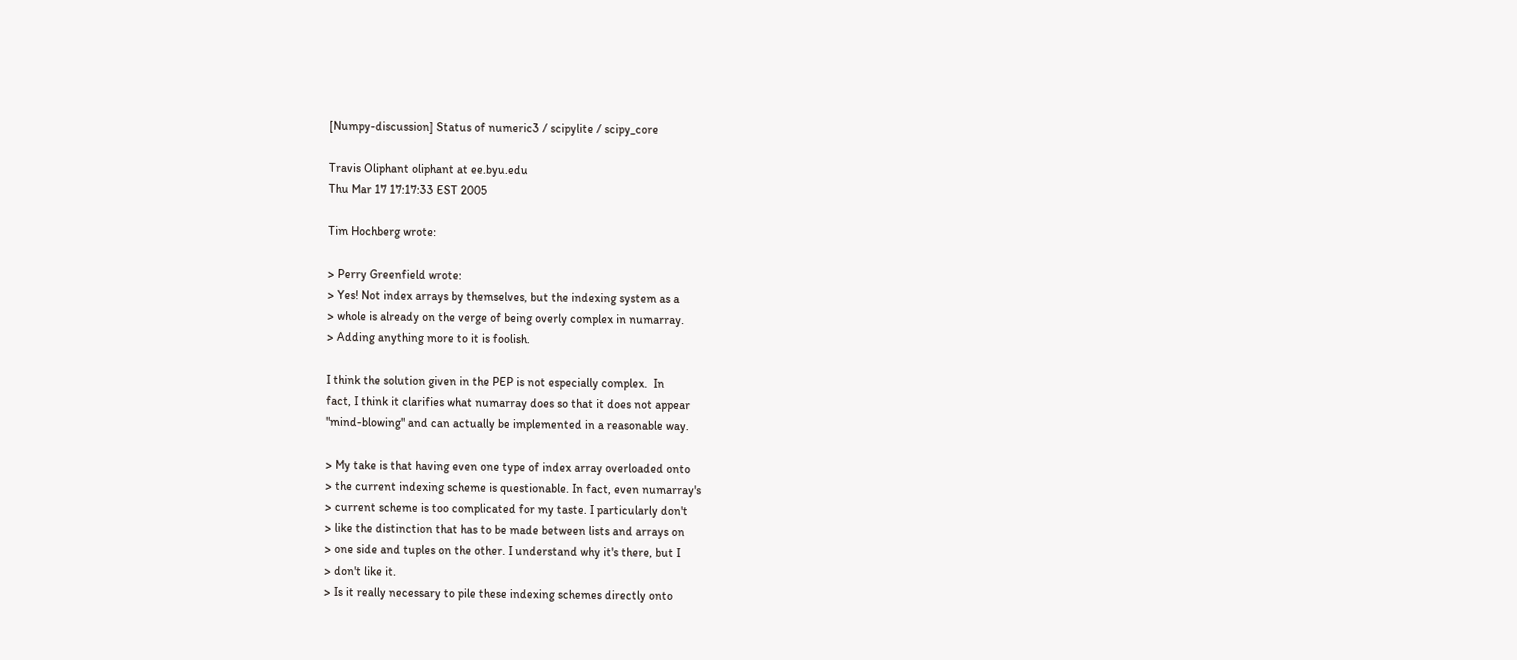[Numpy-discussion] Status of numeric3 / scipylite / scipy_core

Travis Oliphant oliphant at ee.byu.edu
Thu Mar 17 17:17:33 EST 2005

Tim Hochberg wrote:

> Perry Greenfield wrote:
> Yes! Not index arrays by themselves, but the indexing system as a
> whole is already on the verge of being overly complex in numarray.
> Adding anything more to it is foolish.

I think the solution given in the PEP is not especially complex.  In
fact, I think it clarifies what numarray does so that it does not appear
"mind-blowing" and can actually be implemented in a reasonable way.

> My take is that having even one type of index array overloaded onto
> the current indexing scheme is questionable. In fact, even numarray's
> current scheme is too complicated for my taste. I particularly don't
> like the distinction that has to be made between lists and arrays on
> one side and tuples on the other. I understand why it's there, but I
> don't like it.
> Is it really necessary to pile these indexing schemes directly onto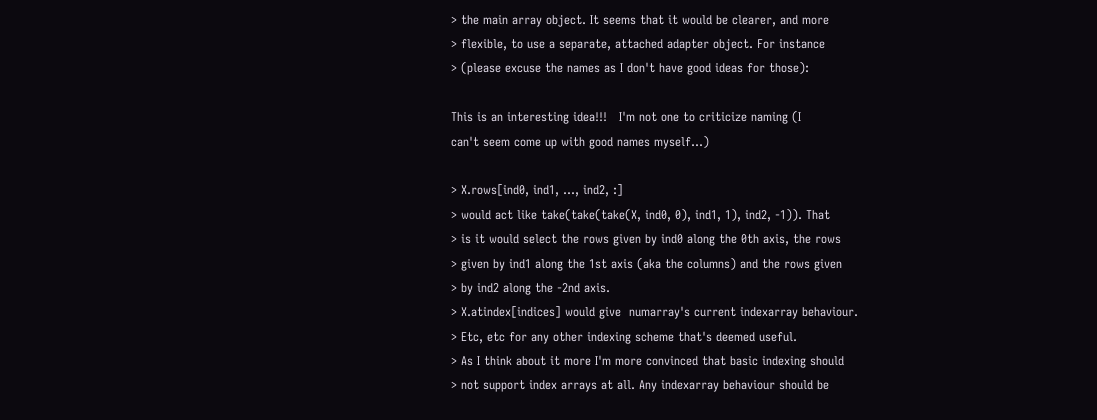> the main array object. It seems that it would be clearer, and more
> flexible, to use a separate, attached adapter object. For instance
> (please excuse the names as I don't have good ideas for those):

This is an interesting idea!!!   I'm not one to criticize naming (I
can't seem come up with good names myself...)

> X.rows[ind0, ind1, ..., ind2, :]
> would act like take(take(take(X, ind0, 0), ind1, 1), ind2, -1)). That
> is it would select the rows given by ind0 along the 0th axis, the rows
> given by ind1 along the 1st axis (aka the columns) and the rows given
> by ind2 along the -2nd axis.
> X.atindex[indices] would give  numarray's current indexarray behaviour.
> Etc, etc for any other indexing scheme that's deemed useful.
> As I think about it more I'm more convinced that basic indexing should
> not support index arrays at all. Any indexarray behaviour should be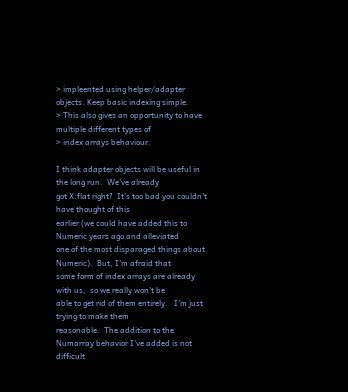> impleented using helper/adapter objects. Keep basic indexing simple.
> This also gives an opportunity to have multiple different types of
> index arrays behaviour.

I think adapter objects will be useful in the long run.  We've already
got X.flat right?  It's too bad you couldn't have thought of this
earlier (we could have added this to Numeric years ago and alleviated
one of the most disparaged things about Numeric).  But, I'm afraid that
some form of index arrays are already with us,  so we really won't be
able to get rid of them entirely.   I'm just trying to make them
reasonable.  The addition to the Numarray behavior I've added is not
difficult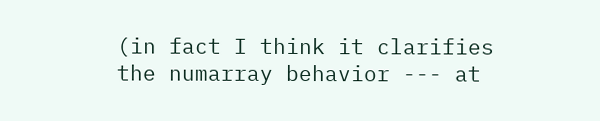(in fact I think it clarifies the numarray behavior --- at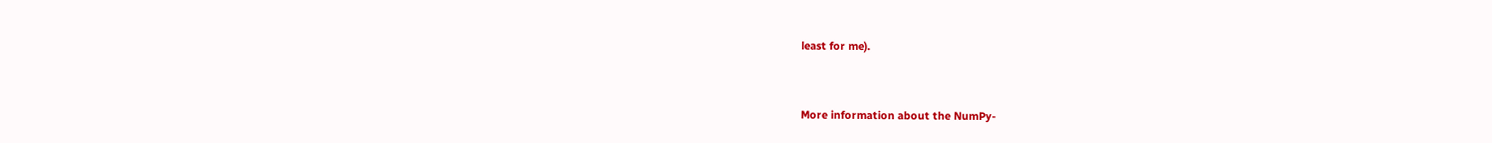least for me).



More information about the NumPy-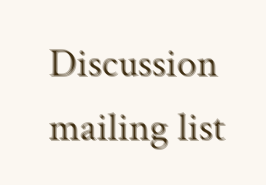Discussion mailing list